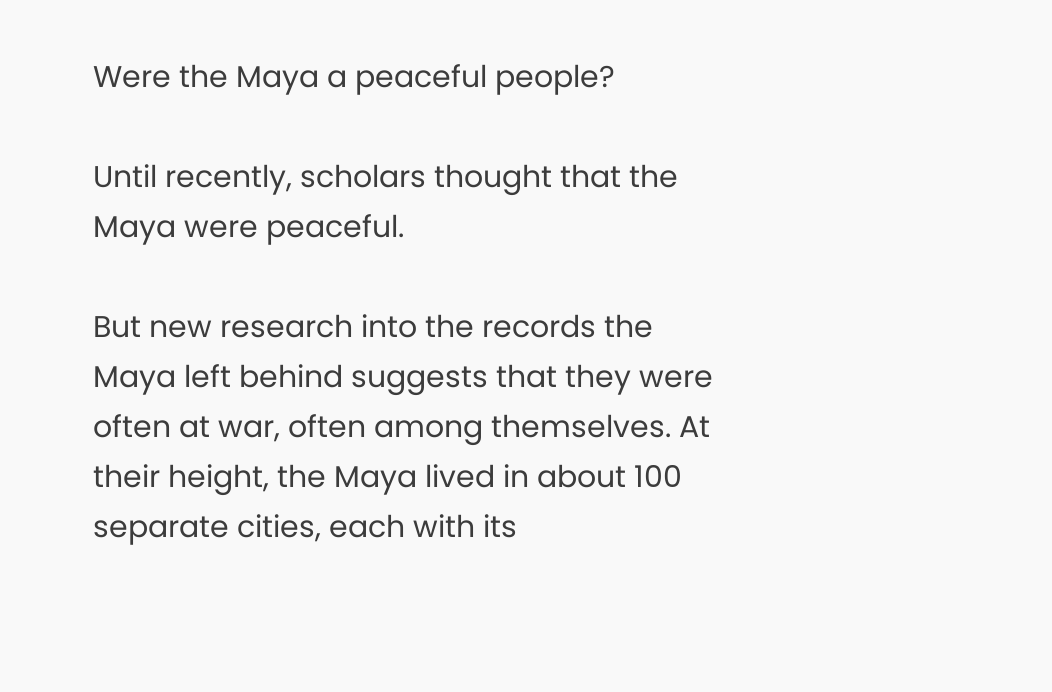Were the Maya a peaceful people?

Until recently, scholars thought that the Maya were peaceful.

But new research into the records the Maya left behind suggests that they were often at war, often among themselves. At their height, the Maya lived in about 100 separate cities, each with its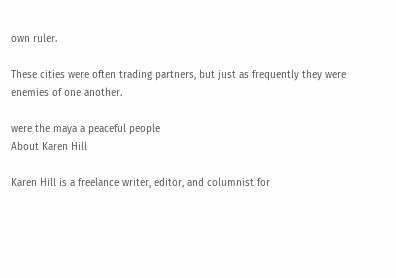own ruler.

These cities were often trading partners, but just as frequently they were enemies of one another.

were the maya a peaceful people
About Karen Hill

Karen Hill is a freelance writer, editor, and columnist for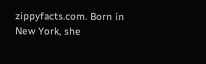zippyfacts.com. Born in New York, she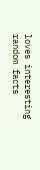loves interesting random facts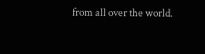from all over the world.